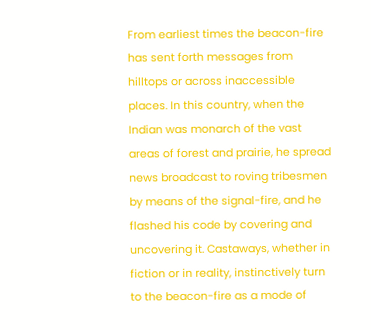From earliest times the beacon-fire has sent forth messages from hilltops or across inaccessible places. In this country, when the Indian was monarch of the vast areas of forest and prairie, he spread news broadcast to roving tribesmen by means of the signal-fire, and he flashed his code by covering and uncovering it. Castaways, whether in fiction or in reality, instinctively turn to the beacon-fire as a mode of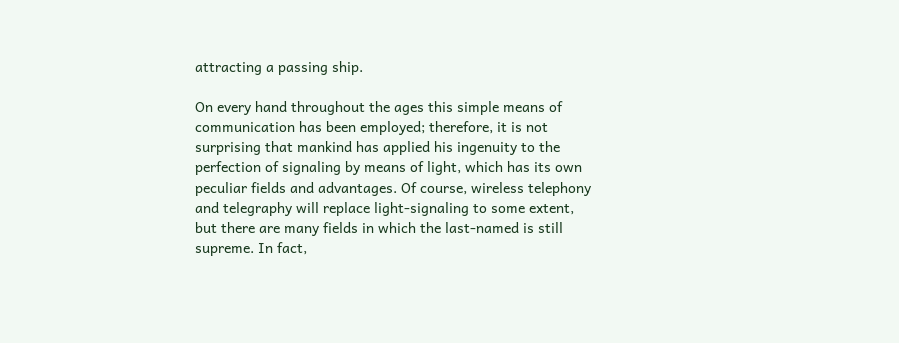attracting a passing ship.

On every hand throughout the ages this simple means of communication has been employed; therefore, it is not surprising that mankind has applied his ingenuity to the perfection of signaling by means of light, which has its own peculiar fields and advantages. Of course, wireless telephony and telegraphy will replace light-signaling to some extent, but there are many fields in which the last-named is still supreme. In fact,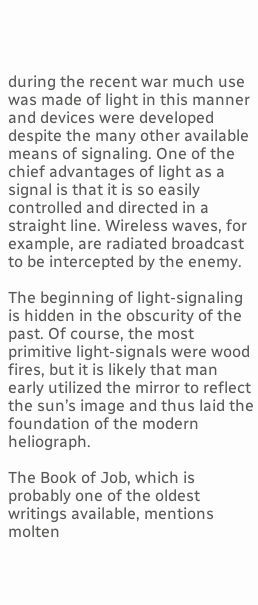during the recent war much use was made of light in this manner and devices were developed despite the many other available means of signaling. One of the chief advantages of light as a signal is that it is so easily controlled and directed in a straight line. Wireless waves, for example, are radiated broadcast to be intercepted by the enemy.

The beginning of light-signaling is hidden in the obscurity of the past. Of course, the most primitive light-signals were wood fires, but it is likely that man early utilized the mirror to reflect the sun’s image and thus laid the foundation of the modern heliograph.

The Book of Job, which is probably one of the oldest writings available, mentions molten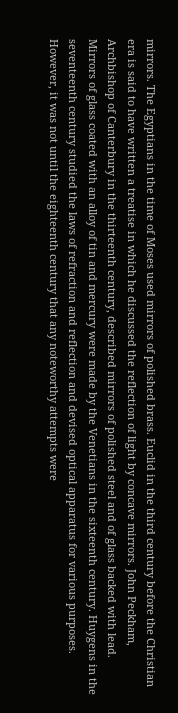mirrors. The Egyptians in the time of Moses used mirrors of polished brass. Euclid in the third century before the Christian era is said to have written a treatise in which he discussed the reflection of light by concave mirrors. John Peckham, Archbishop of Canterbury in the thirteenth century, described mirrors of polished steel and of glass backed with lead. Mirrors of glass coated with an alloy of tin and mercury were made by the Venetians in the sixteenth century. Huygens in the seventeenth century studied the laws of refraction and reflection and devised optical apparatus for various purposes. However, it was not until the eighteenth century that any noteworthy attempts were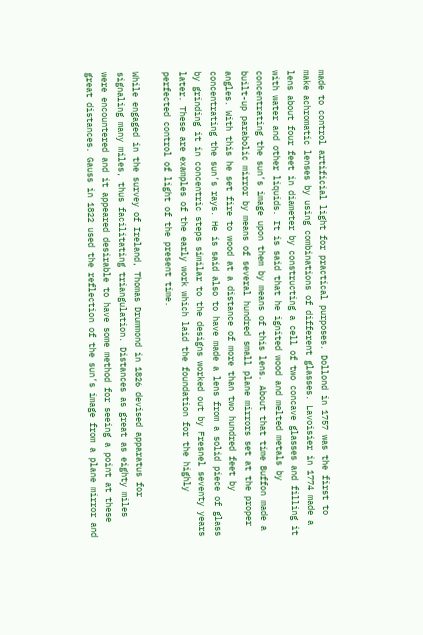made to control artificial light for practical purposes. Dollond in 1757 was the first to make achromatic lenses by using combinations of different glasses. Lavoisier in 1774 made a lens about four feet in diameter by constructing a cell of two concave glasses and filling it with water and other liquids. It is said that he ignited wood and melted metals by concentrating the sun’s image upon them by means of this lens. About that time Buffon made a built-up parabolic mirror by means of several hundred small plane mirrors set at the proper angles. With this he set fire to wood at a distance of more than two hundred feet by concentrating the sun’s rays. He is said also to have made a lens from a solid piece of glass by grinding it in concentric steps similar to the designs worked out by Fresnel seventy years later. These are examples of the early work which laid the foundation for the highly perfected control of light of the present time.

While engaged in the survey of Ireland, Thomas Drummond in 1826 devised apparatus for signaling many miles, thus facilitating triangulation. Distances as great as eighty miles were encountered and it appeared desirable to have some method for seeing a point at these great distances. Gauss in 1822 used the reflection of the sun’s image from a plane mirror and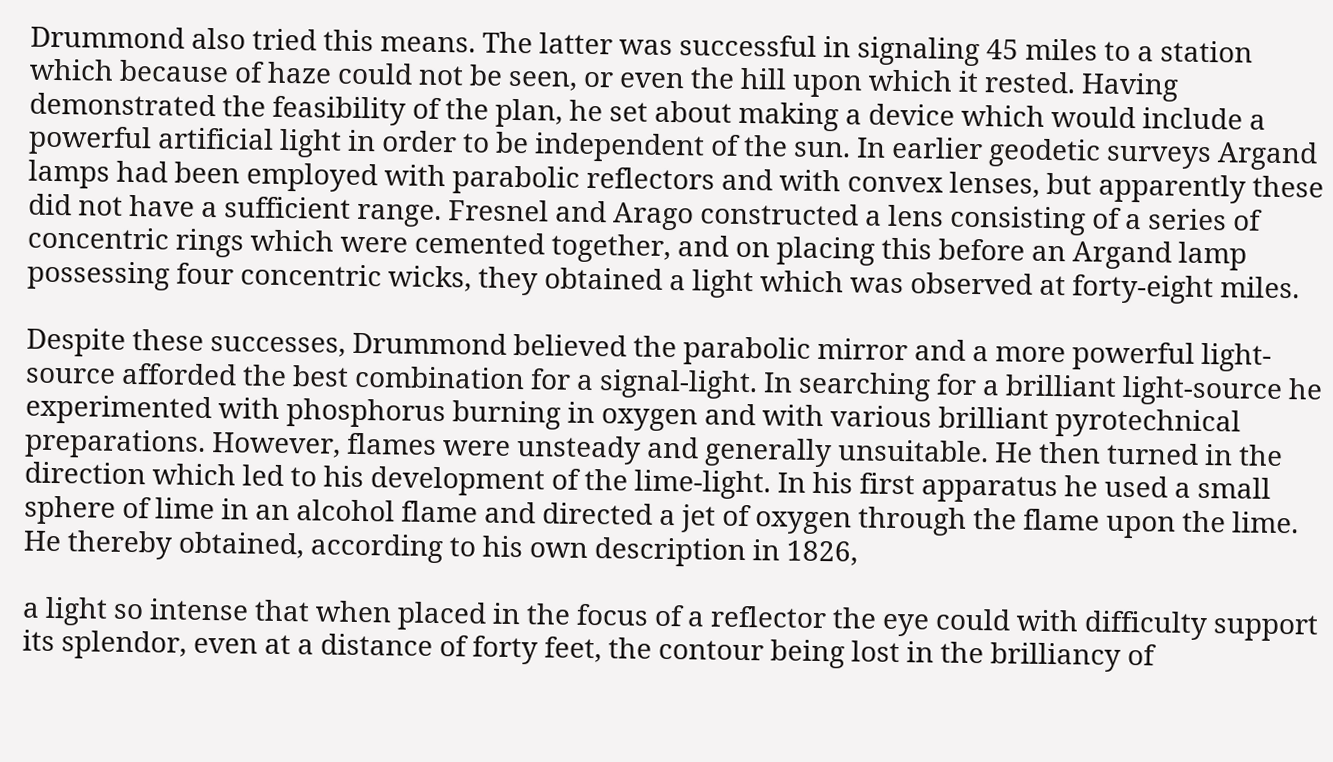Drummond also tried this means. The latter was successful in signaling 45 miles to a station which because of haze could not be seen, or even the hill upon which it rested. Having demonstrated the feasibility of the plan, he set about making a device which would include a powerful artificial light in order to be independent of the sun. In earlier geodetic surveys Argand lamps had been employed with parabolic reflectors and with convex lenses, but apparently these did not have a sufficient range. Fresnel and Arago constructed a lens consisting of a series of concentric rings which were cemented together, and on placing this before an Argand lamp possessing four concentric wicks, they obtained a light which was observed at forty-eight miles.

Despite these successes, Drummond believed the parabolic mirror and a more powerful light-source afforded the best combination for a signal-light. In searching for a brilliant light-source he experimented with phosphorus burning in oxygen and with various brilliant pyrotechnical preparations. However, flames were unsteady and generally unsuitable. He then turned in the direction which led to his development of the lime-light. In his first apparatus he used a small sphere of lime in an alcohol flame and directed a jet of oxygen through the flame upon the lime. He thereby obtained, according to his own description in 1826,

a light so intense that when placed in the focus of a reflector the eye could with difficulty support its splendor, even at a distance of forty feet, the contour being lost in the brilliancy of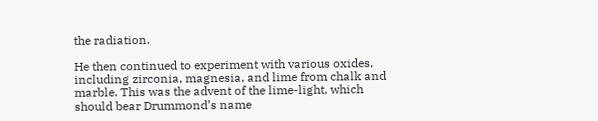the radiation.

He then continued to experiment with various oxides, including zirconia, magnesia, and lime from chalk and marble. This was the advent of the lime-light, which should bear Drummond’s name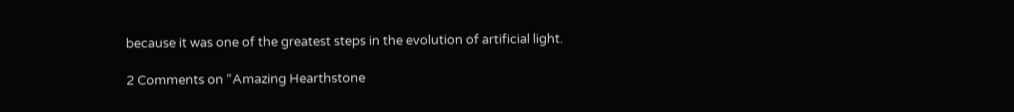because it was one of the greatest steps in the evolution of artificial light.

2 Comments on “Amazing Hearthstone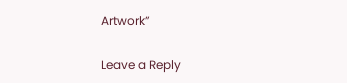Artwork”

Leave a Reply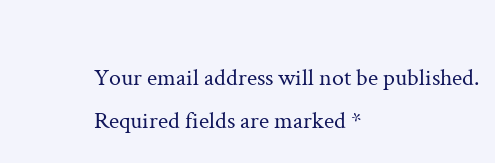Your email address will not be published. Required fields are marked *